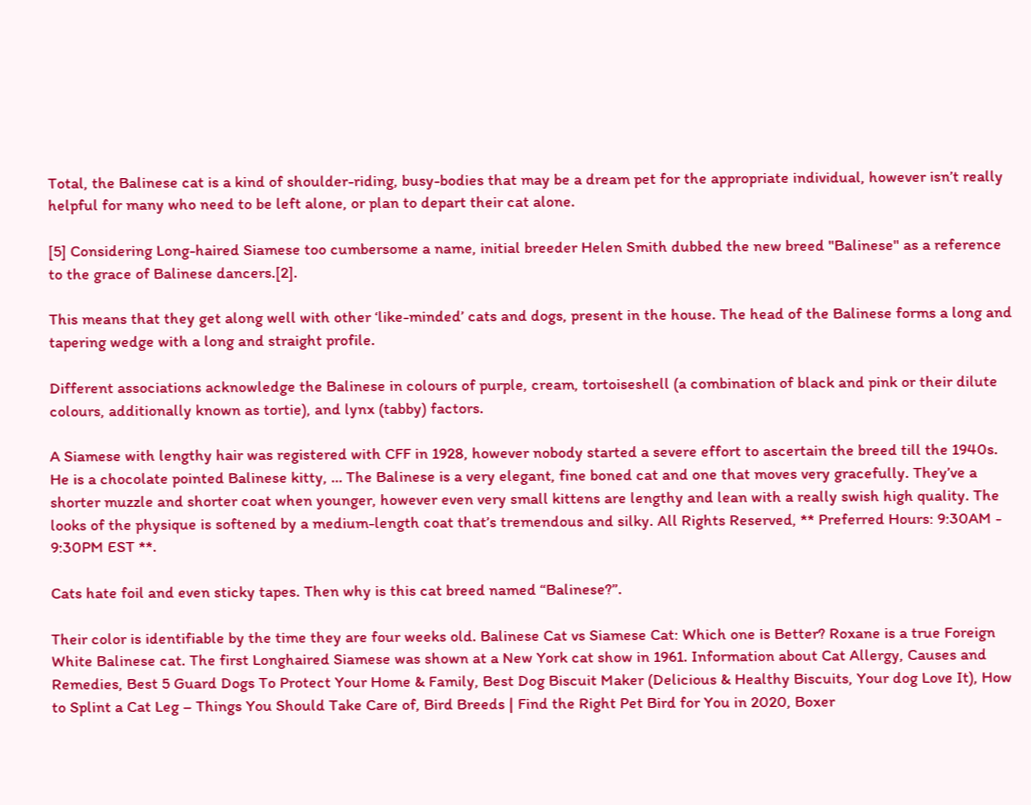Total, the Balinese cat is a kind of shoulder-riding, busy-bodies that may be a dream pet for the appropriate individual, however isn’t really helpful for many who need to be left alone, or plan to depart their cat alone.

[5] Considering Long-haired Siamese too cumbersome a name, initial breeder Helen Smith dubbed the new breed "Balinese" as a reference to the grace of Balinese dancers.[2].

This means that they get along well with other ‘like-minded’ cats and dogs, present in the house. The head of the Balinese forms a long and tapering wedge with a long and straight profile.

Different associations acknowledge the Balinese in colours of purple, cream, tortoiseshell (a combination of black and pink or their dilute colours, additionally known as tortie), and lynx (tabby) factors.

A Siamese with lengthy hair was registered with CFF in 1928, however nobody started a severe effort to ascertain the breed till the 1940s. He is a chocolate pointed Balinese kitty, … The Balinese is a very elegant, fine boned cat and one that moves very gracefully. They’ve a shorter muzzle and shorter coat when younger, however even very small kittens are lengthy and lean with a really swish high quality. The looks of the physique is softened by a medium-length coat that’s tremendous and silky. All Rights Reserved, ** Preferred Hours: 9:30AM - 9:30PM EST **.

Cats hate foil and even sticky tapes. Then why is this cat breed named “Balinese?”.

Their color is identifiable by the time they are four weeks old. Balinese Cat vs Siamese Cat: Which one is Better? Roxane is a true Foreign White Balinese cat. The first Longhaired Siamese was shown at a New York cat show in 1961. Information about Cat Allergy, Causes and Remedies, Best 5 Guard Dogs To Protect Your Home & Family, Best Dog Biscuit Maker (Delicious & Healthy Biscuits, Your dog Love It), How to Splint a Cat Leg – Things You Should Take Care of, Bird Breeds | Find the Right Pet Bird for You in 2020, Boxer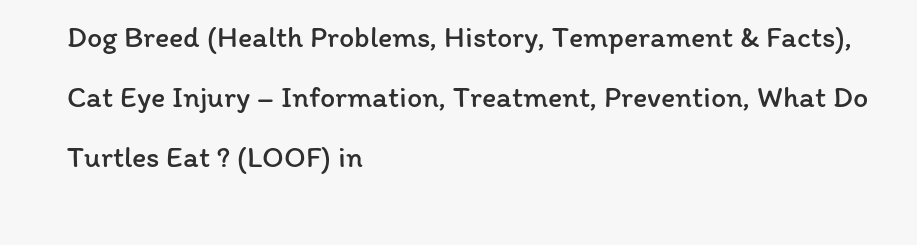Dog Breed (Health Problems, History, Temperament & Facts), Cat Eye Injury – Information, Treatment, Prevention, What Do Turtles Eat ? (LOOF) in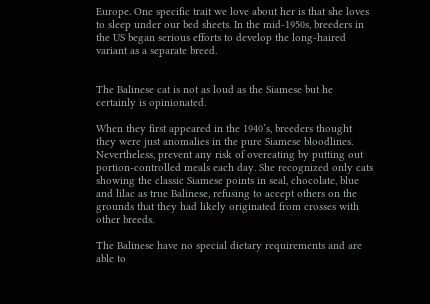Europe. One specific trait we love about her is that she loves to sleep under our bed sheets. In the mid-1950s, breeders in the US began serious efforts to develop the long-haired variant as a separate breed.


The Balinese cat is not as loud as the Siamese but he certainly is opinionated.

When they first appeared in the 1940’s, breeders thought they were just anomalies in the pure Siamese bloodlines. Nevertheless, prevent any risk of overeating by putting out portion-controlled meals each day. She recognized only cats showing the classic Siamese points in seal, chocolate, blue and lilac as true Balinese, refusing to accept others on the grounds that they had likely originated from crosses with other breeds.

The Balinese have no special dietary requirements and are able to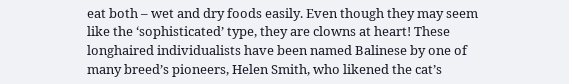eat both – wet and dry foods easily. Even though they may seem like the ‘sophisticated’ type, they are clowns at heart! These longhaired individualists have been named Balinese by one of many breed’s pioneers, Helen Smith, who likened the cat’s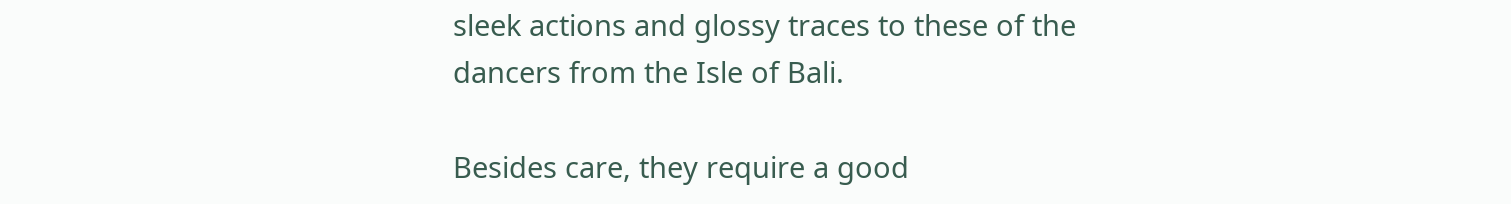sleek actions and glossy traces to these of the dancers from the Isle of Bali.

Besides care, they require a good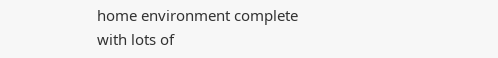home environment complete with lots of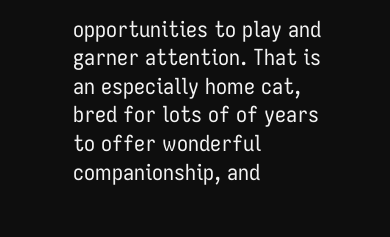opportunities to play and garner attention. That is an especially home cat, bred for lots of of years to offer wonderful companionship, and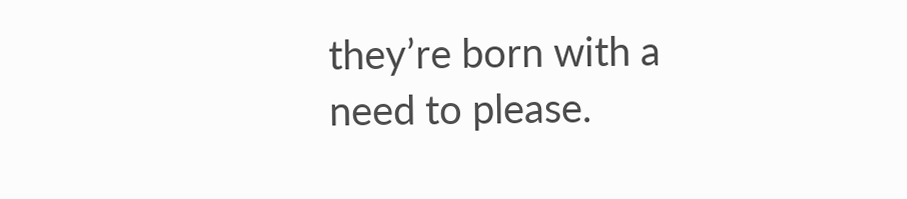they’re born with a need to please.